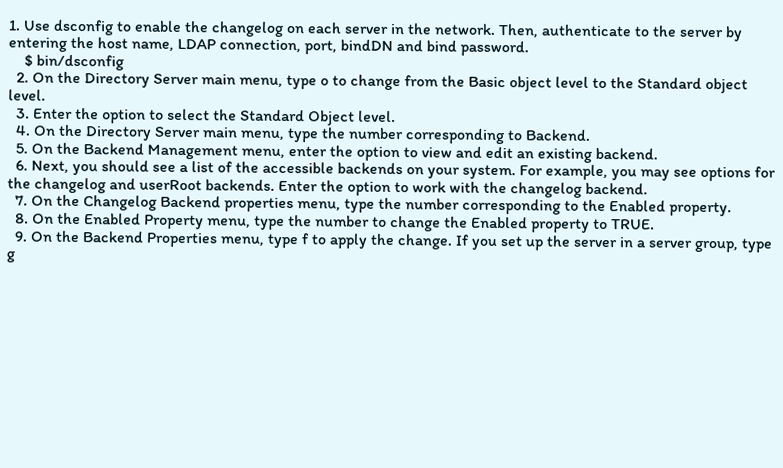1. Use dsconfig to enable the changelog on each server in the network. Then, authenticate to the server by entering the host name, LDAP connection, port, bindDN and bind password.
    $ bin/dsconfig
  2. On the Directory Server main menu, type o to change from the Basic object level to the Standard object level.
  3. Enter the option to select the Standard Object level.
  4. On the Directory Server main menu, type the number corresponding to Backend.
  5. On the Backend Management menu, enter the option to view and edit an existing backend.
  6. Next, you should see a list of the accessible backends on your system. For example, you may see options for the changelog and userRoot backends. Enter the option to work with the changelog backend.
  7. On the Changelog Backend properties menu, type the number corresponding to the Enabled property.
  8. On the Enabled Property menu, type the number to change the Enabled property to TRUE.
  9. On the Backend Properties menu, type f to apply the change. If you set up the server in a server group, type g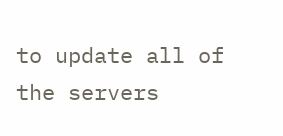to update all of the servers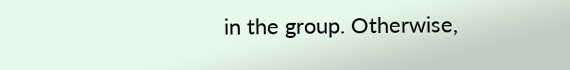in the group. Otherwise,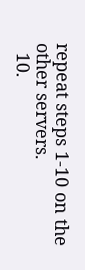repeat steps 1-10 on the other servers.
  10.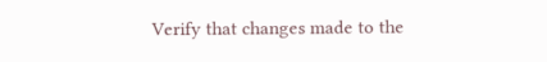Verify that changes made to the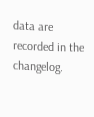data are recorded in the changelog.